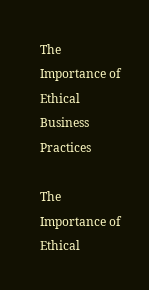The Importance of Ethical Business Practices

The Importance of Ethical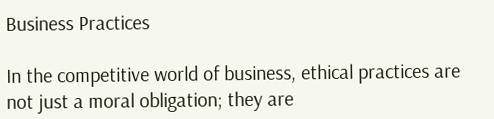Business Practices

In the competitive world of business, ethical practices are not just a moral obligation; they are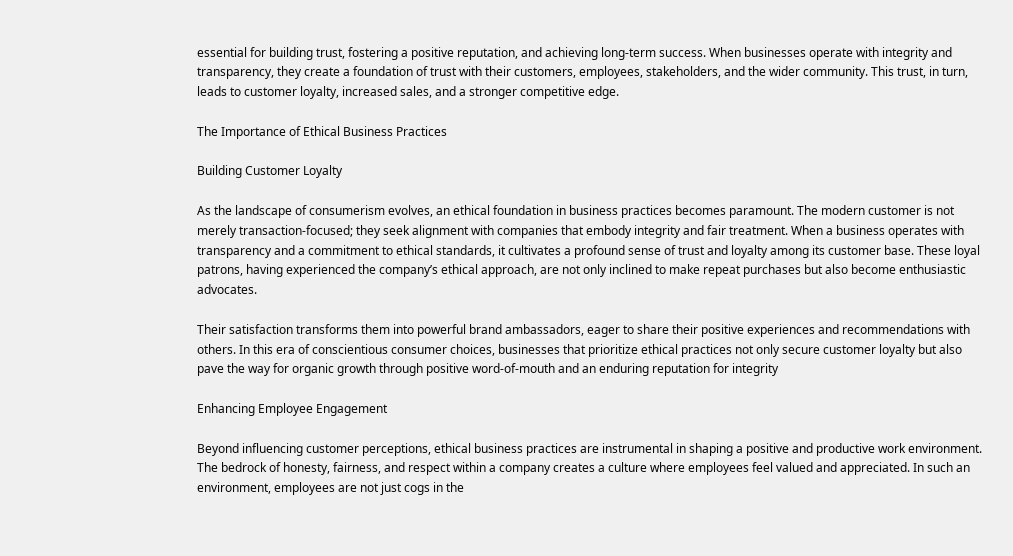essential for building trust, fostering a positive reputation, and achieving long-term success. When businesses operate with integrity and transparency, they create a foundation of trust with their customers, employees, stakeholders, and the wider community. This trust, in turn, leads to customer loyalty, increased sales, and a stronger competitive edge.

The Importance of Ethical Business Practices

Building Customer Loyalty

As the landscape of consumerism evolves, an ethical foundation in business practices becomes paramount. The modern customer is not merely transaction-focused; they seek alignment with companies that embody integrity and fair treatment. When a business operates with transparency and a commitment to ethical standards, it cultivates a profound sense of trust and loyalty among its customer base. These loyal patrons, having experienced the company’s ethical approach, are not only inclined to make repeat purchases but also become enthusiastic advocates.

Their satisfaction transforms them into powerful brand ambassadors, eager to share their positive experiences and recommendations with others. In this era of conscientious consumer choices, businesses that prioritize ethical practices not only secure customer loyalty but also pave the way for organic growth through positive word-of-mouth and an enduring reputation for integrity

Enhancing Employee Engagement

Beyond influencing customer perceptions, ethical business practices are instrumental in shaping a positive and productive work environment. The bedrock of honesty, fairness, and respect within a company creates a culture where employees feel valued and appreciated. In such an environment, employees are not just cogs in the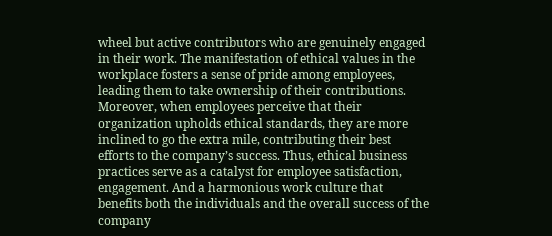wheel but active contributors who are genuinely engaged in their work. The manifestation of ethical values in the workplace fosters a sense of pride among employees, leading them to take ownership of their contributions. Moreover, when employees perceive that their organization upholds ethical standards, they are more inclined to go the extra mile, contributing their best efforts to the company’s success. Thus, ethical business practices serve as a catalyst for employee satisfaction, engagement. And a harmonious work culture that benefits both the individuals and the overall success of the company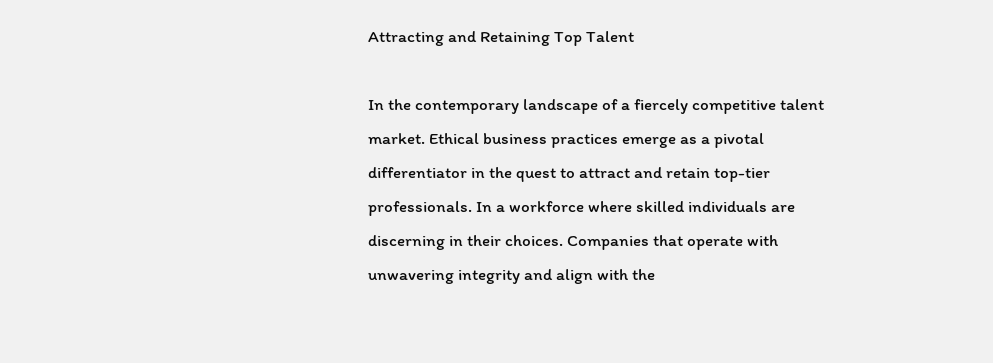Attracting and Retaining Top Talent

In the contemporary landscape of a fiercely competitive talent market. Ethical business practices emerge as a pivotal differentiator in the quest to attract and retain top-tier professionals. In a workforce where skilled individuals are discerning in their choices. Companies that operate with unwavering integrity and align with the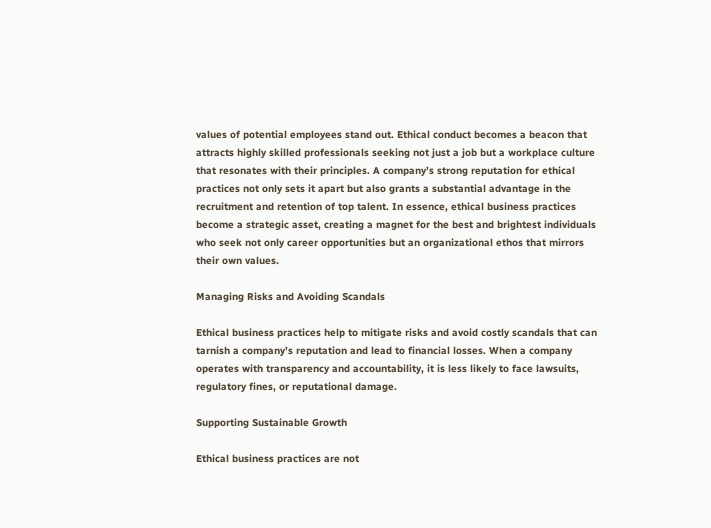values of potential employees stand out. Ethical conduct becomes a beacon that attracts highly skilled professionals seeking not just a job but a workplace culture that resonates with their principles. A company’s strong reputation for ethical practices not only sets it apart but also grants a substantial advantage in the recruitment and retention of top talent. In essence, ethical business practices become a strategic asset, creating a magnet for the best and brightest individuals who seek not only career opportunities but an organizational ethos that mirrors their own values.

Managing Risks and Avoiding Scandals

Ethical business practices help to mitigate risks and avoid costly scandals that can tarnish a company’s reputation and lead to financial losses. When a company operates with transparency and accountability, it is less likely to face lawsuits, regulatory fines, or reputational damage.

Supporting Sustainable Growth

Ethical business practices are not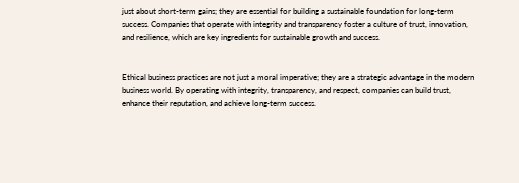just about short-term gains; they are essential for building a sustainable foundation for long-term success. Companies that operate with integrity and transparency foster a culture of trust, innovation, and resilience, which are key ingredients for sustainable growth and success.


Ethical business practices are not just a moral imperative; they are a strategic advantage in the modern business world. By operating with integrity, transparency, and respect, companies can build trust, enhance their reputation, and achieve long-term success.